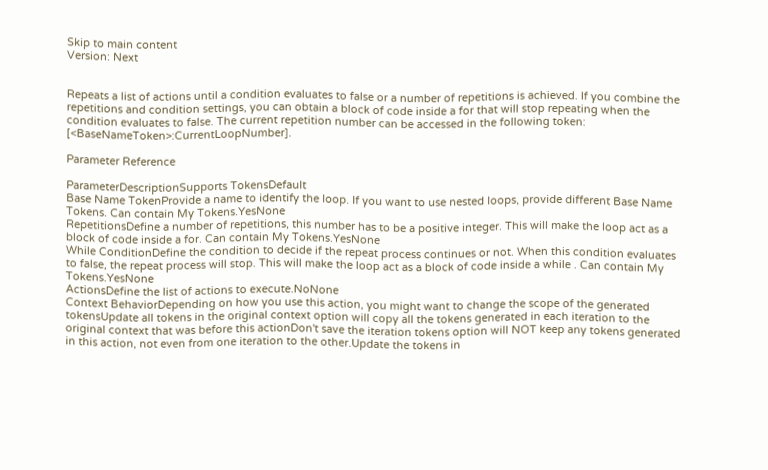Skip to main content
Version: Next


Repeats a list of actions until a condition evaluates to false or a number of repetitions is achieved. If you combine the repetitions and condition settings, you can obtain a block of code inside a for that will stop repeating when the condition evaluates to false. The current repetition number can be accessed in the following token: [<BaseNameToken>:CurrentLoopNumber].

Parameter Reference

ParameterDescriptionSupports TokensDefault
Base Name TokenProvide a name to identify the loop. If you want to use nested loops, provide different Base Name Tokens. Can contain My Tokens.YesNone
RepetitionsDefine a number of repetitions, this number has to be a positive integer. This will make the loop act as a block of code inside a for. Can contain My Tokens.YesNone
While ConditionDefine the condition to decide if the repeat process continues or not. When this condition evaluates to false, the repeat process will stop. This will make the loop act as a block of code inside a while . Can contain My Tokens.YesNone
ActionsDefine the list of actions to execute.NoNone
Context BehaviorDepending on how you use this action, you might want to change the scope of the generated tokensUpdate all tokens in the original context option will copy all the tokens generated in each iteration to the original context that was before this actionDon't save the iteration tokens option will NOT keep any tokens generated in this action, not even from one iteration to the other.Update the tokens in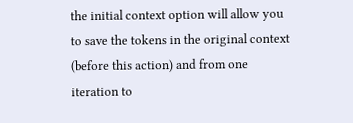the initial context option will allow you to save the tokens in the original context (before this action) and from one iteration to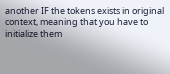another IF the tokens exists in original context, meaning that you have to initialize them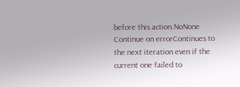before this action.NoNone
Continue on errorContinues to the next iteration even if the current one failed to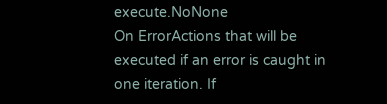execute.NoNone
On ErrorActions that will be executed if an error is caught in one iteration. If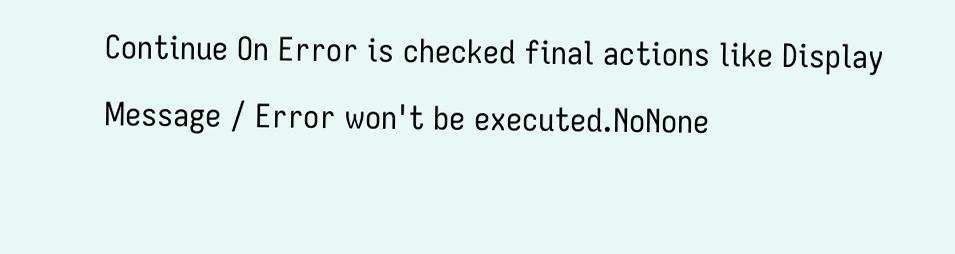Continue On Error is checked final actions like Display Message / Error won't be executed.NoNone